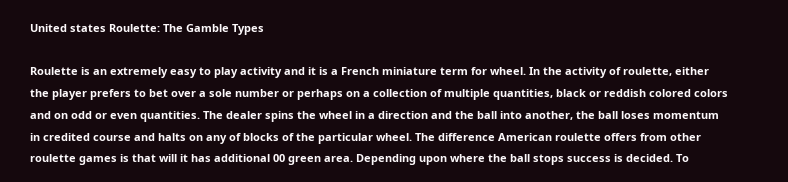United states Roulette: The Gamble Types

Roulette is an extremely easy to play activity and it is a French miniature term for wheel. In the activity of roulette, either the player prefers to bet over a sole number or perhaps on a collection of multiple quantities, black or reddish colored colors and on odd or even quantities. The dealer spins the wheel in a direction and the ball into another, the ball loses momentum in credited course and halts on any of blocks of the particular wheel. The difference American roulette offers from other roulette games is that will it has additional 00 green area. Depending upon where the ball stops success is decided. To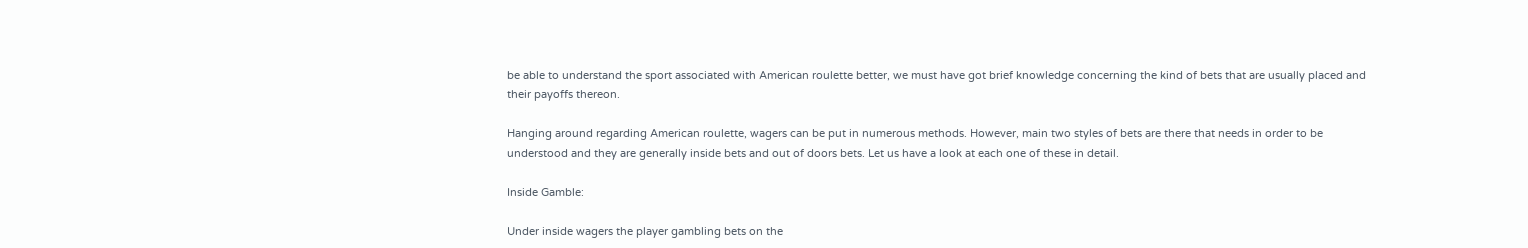be able to understand the sport associated with American roulette better, we must have got brief knowledge concerning the kind of bets that are usually placed and their payoffs thereon.

Hanging around regarding American roulette, wagers can be put in numerous methods. However, main two styles of bets are there that needs in order to be understood and they are generally inside bets and out of doors bets. Let us have a look at each one of these in detail.

Inside Gamble:

Under inside wagers the player gambling bets on the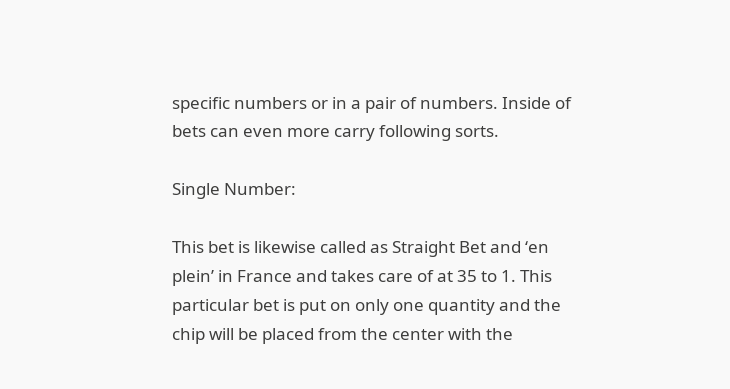specific numbers or in a pair of numbers. Inside of bets can even more carry following sorts.

Single Number:

This bet is likewise called as Straight Bet and ‘en plein’ in France and takes care of at 35 to 1. This particular bet is put on only one quantity and the chip will be placed from the center with the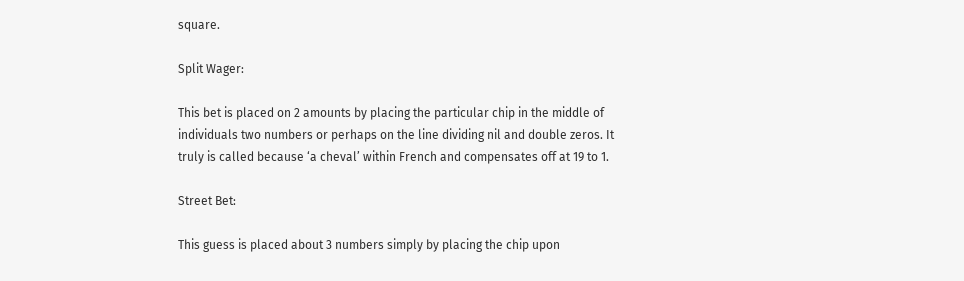square.

Split Wager:

This bet is placed on 2 amounts by placing the particular chip in the middle of individuals two numbers or perhaps on the line dividing nil and double zeros. It truly is called because ‘a cheval’ within French and compensates off at 19 to 1.

Street Bet:

This guess is placed about 3 numbers simply by placing the chip upon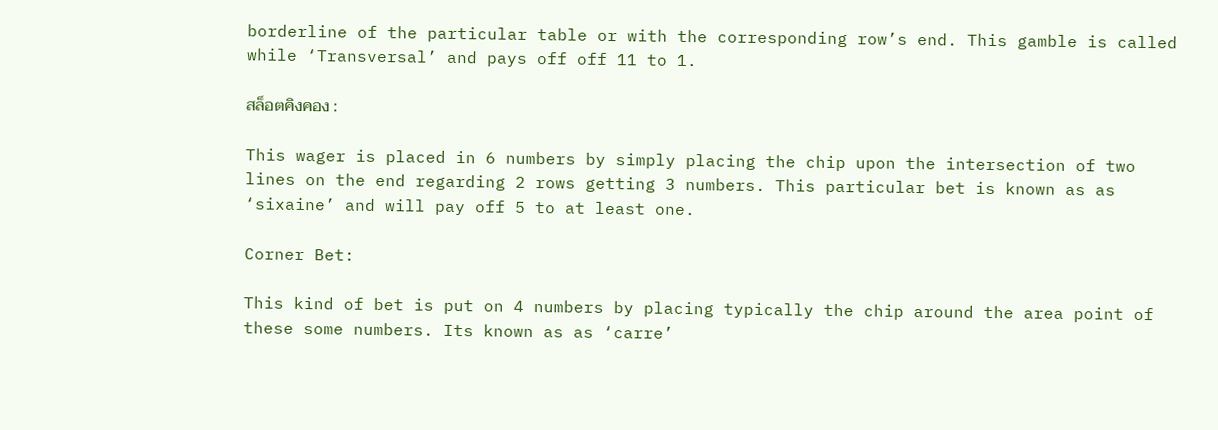borderline of the particular table or with the corresponding row’s end. This gamble is called while ‘Transversal’ and pays off off 11 to 1.

สล็อตคิงคอง :

This wager is placed in 6 numbers by simply placing the chip upon the intersection of two lines on the end regarding 2 rows getting 3 numbers. This particular bet is known as as ‘sixaine’ and will pay off 5 to at least one.

Corner Bet:

This kind of bet is put on 4 numbers by placing typically the chip around the area point of these some numbers. Its known as as ‘carre’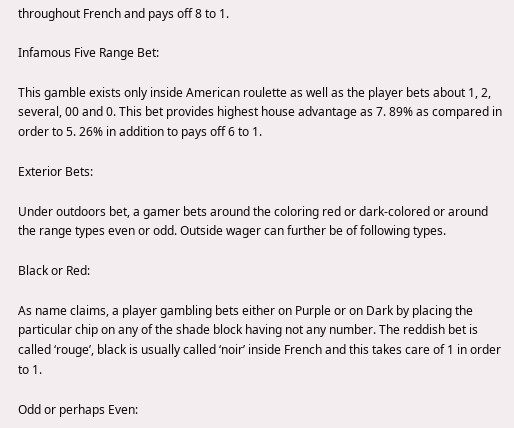throughout French and pays off 8 to 1.

Infamous Five Range Bet:

This gamble exists only inside American roulette as well as the player bets about 1, 2, several, 00 and 0. This bet provides highest house advantage as 7. 89% as compared in order to 5. 26% in addition to pays off 6 to 1.

Exterior Bets:

Under outdoors bet, a gamer bets around the coloring red or dark-colored or around the range types even or odd. Outside wager can further be of following types.

Black or Red:

As name claims, a player gambling bets either on Purple or on Dark by placing the particular chip on any of the shade block having not any number. The reddish bet is called ‘rouge’, black is usually called ‘noir’ inside French and this takes care of 1 in order to 1.

Odd or perhaps Even: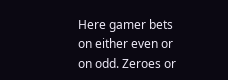Here gamer bets on either even or on odd. Zeroes or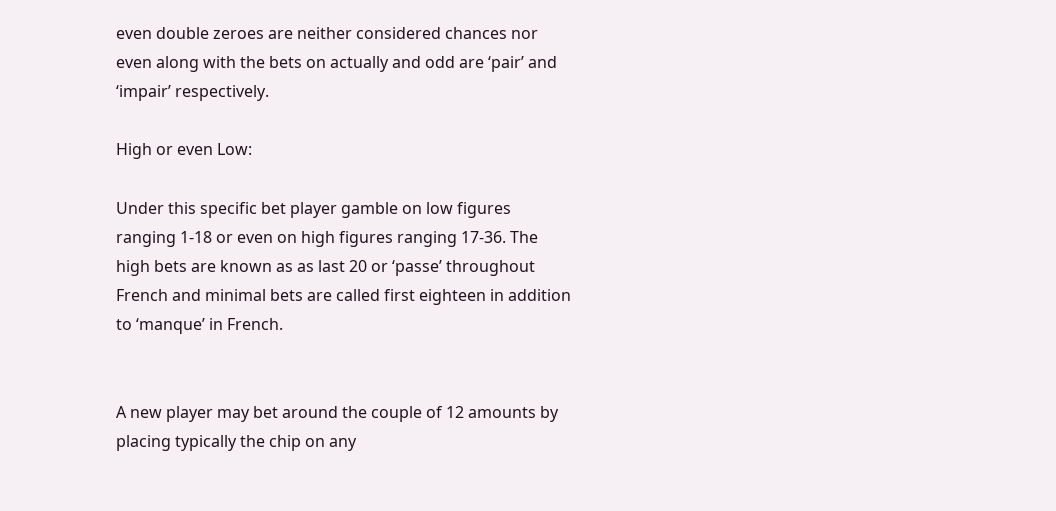even double zeroes are neither considered chances nor even along with the bets on actually and odd are ‘pair’ and ‘impair’ respectively.

High or even Low:

Under this specific bet player gamble on low figures ranging 1-18 or even on high figures ranging 17-36. The high bets are known as as last 20 or ‘passe’ throughout French and minimal bets are called first eighteen in addition to ‘manque’ in French.


A new player may bet around the couple of 12 amounts by placing typically the chip on any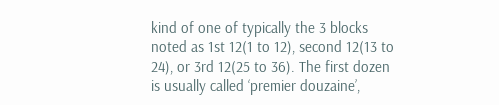kind of one of typically the 3 blocks noted as 1st 12(1 to 12), second 12(13 to 24), or 3rd 12(25 to 36). The first dozen is usually called ‘premier douzaine’,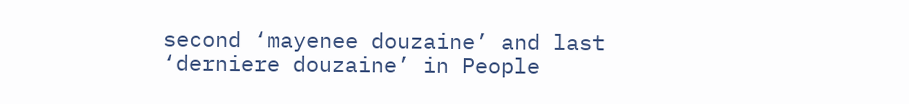second ‘mayenee douzaine’ and last ‘derniere douzaine’ in People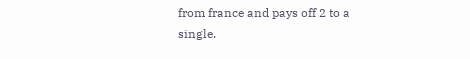from france and pays off 2 to a single.